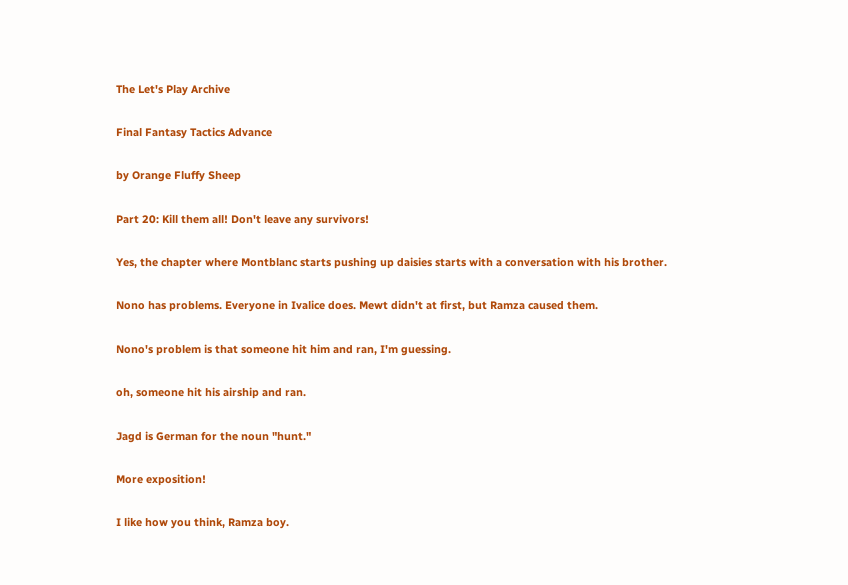The Let's Play Archive

Final Fantasy Tactics Advance

by Orange Fluffy Sheep

Part 20: Kill them all! Don't leave any survivors!

Yes, the chapter where Montblanc starts pushing up daisies starts with a conversation with his brother.

Nono has problems. Everyone in Ivalice does. Mewt didn't at first, but Ramza caused them.

Nono's problem is that someone hit him and ran, I'm guessing.

oh, someone hit his airship and ran.

Jagd is German for the noun "hunt."

More exposition!

I like how you think, Ramza boy.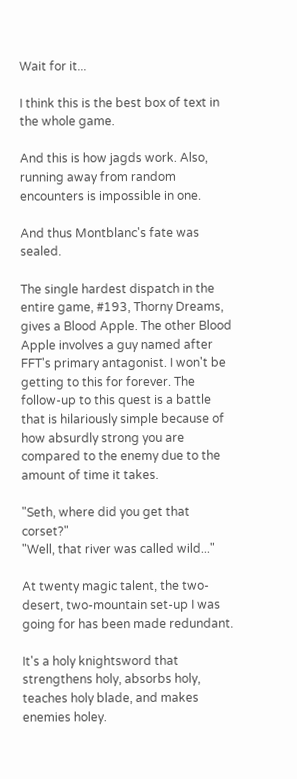Wait for it...

I think this is the best box of text in the whole game.

And this is how jagds work. Also, running away from random encounters is impossible in one.

And thus Montblanc's fate was sealed.

The single hardest dispatch in the entire game, #193, Thorny Dreams, gives a Blood Apple. The other Blood Apple involves a guy named after FFT's primary antagonist. I won't be getting to this for forever. The follow-up to this quest is a battle that is hilariously simple because of how absurdly strong you are compared to the enemy due to the amount of time it takes.

"Seth, where did you get that corset?"
"Well, that river was called wild..."

At twenty magic talent, the two-desert, two-mountain set-up I was going for has been made redundant.

It's a holy knightsword that strengthens holy, absorbs holy, teaches holy blade, and makes enemies holey.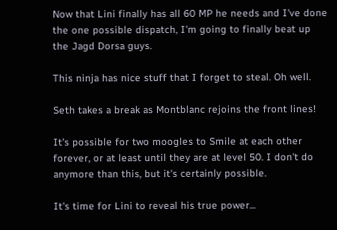Now that Lini finally has all 60 MP he needs and I've done the one possible dispatch, I'm going to finally beat up the Jagd Dorsa guys.

This ninja has nice stuff that I forget to steal. Oh well.

Seth takes a break as Montblanc rejoins the front lines!

It's possible for two moogles to Smile at each other forever, or at least until they are at level 50. I don't do anymore than this, but it's certainly possible.

It's time for Lini to reveal his true power...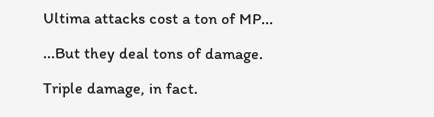Ultima attacks cost a ton of MP...

...But they deal tons of damage.

Triple damage, in fact.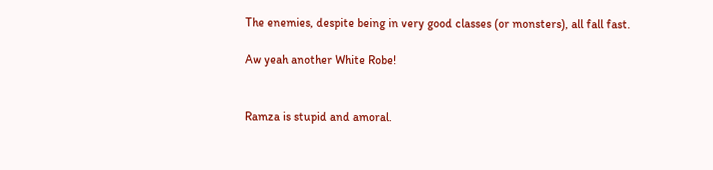The enemies, despite being in very good classes (or monsters), all fall fast.

Aw yeah another White Robe!


Ramza is stupid and amoral.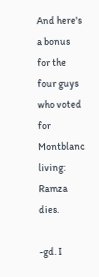And here's a bonus for the four guys who voted for Montblanc living: Ramza dies.

-gd. I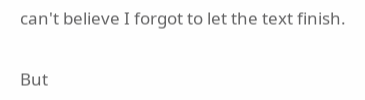can't believe I forgot to let the text finish.

But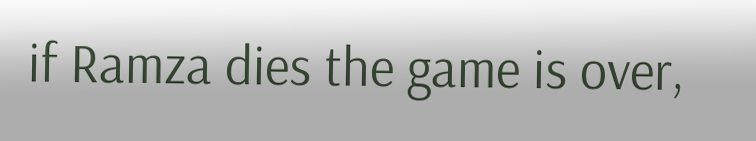if Ramza dies the game is over,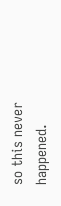so this never happened.